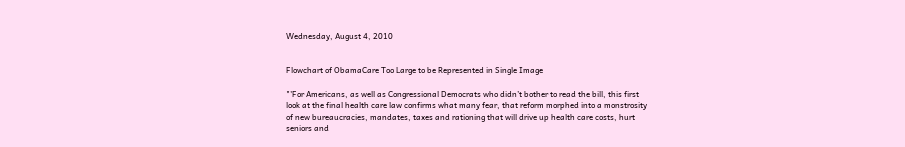Wednesday, August 4, 2010


Flowchart of ObamaCare Too Large to be Represented in Single Image

"'For Americans, as well as Congressional Democrats who didn’t bother to read the bill, this first look at the final health care law confirms what many fear, that reform morphed into a monstrosity of new bureaucracies, mandates, taxes and rationing that will drive up health care costs, hurt seniors and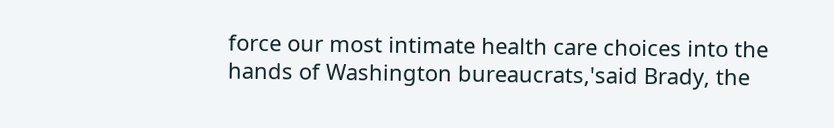force our most intimate health care choices into the hands of Washington bureaucrats,'said Brady, the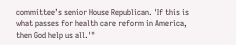committee’s senior House Republican. 'If this is what passes for health care reform in America, then God help us all.'"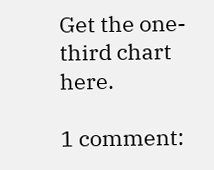Get the one-third chart here.

1 comment: